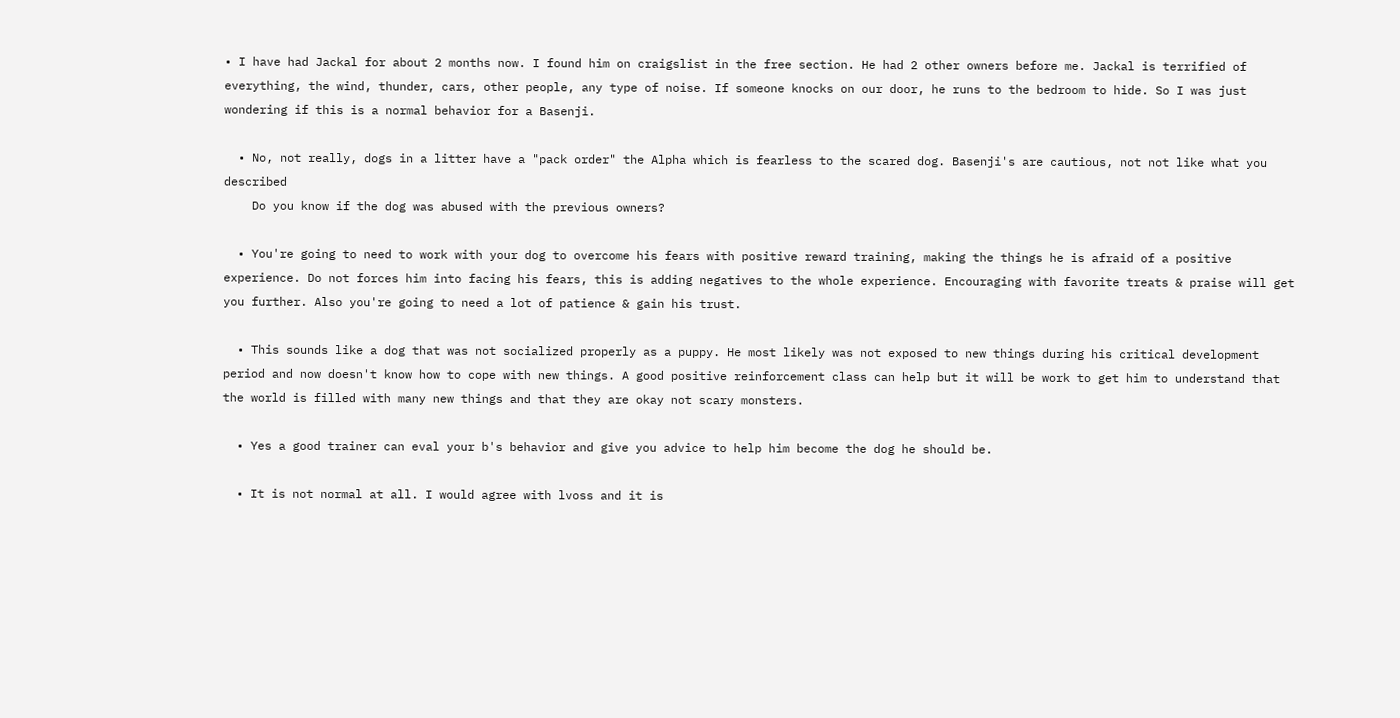• I have had Jackal for about 2 months now. I found him on craigslist in the free section. He had 2 other owners before me. Jackal is terrified of everything, the wind, thunder, cars, other people, any type of noise. If someone knocks on our door, he runs to the bedroom to hide. So I was just wondering if this is a normal behavior for a Basenji.

  • No, not really, dogs in a litter have a "pack order" the Alpha which is fearless to the scared dog. Basenji's are cautious, not not like what you described
    Do you know if the dog was abused with the previous owners?

  • You're going to need to work with your dog to overcome his fears with positive reward training, making the things he is afraid of a positive experience. Do not forces him into facing his fears, this is adding negatives to the whole experience. Encouraging with favorite treats & praise will get you further. Also you're going to need a lot of patience & gain his trust.

  • This sounds like a dog that was not socialized properly as a puppy. He most likely was not exposed to new things during his critical development period and now doesn't know how to cope with new things. A good positive reinforcement class can help but it will be work to get him to understand that the world is filled with many new things and that they are okay not scary monsters.

  • Yes a good trainer can eval your b's behavior and give you advice to help him become the dog he should be.

  • It is not normal at all. I would agree with lvoss and it is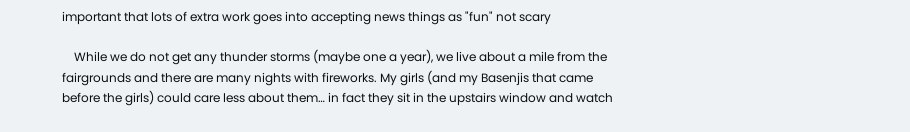important that lots of extra work goes into accepting news things as "fun" not scary

    While we do not get any thunder storms (maybe one a year), we live about a mile from the fairgrounds and there are many nights with fireworks. My girls (and my Basenjis that came before the girls) could care less about them… in fact they sit in the upstairs window and watch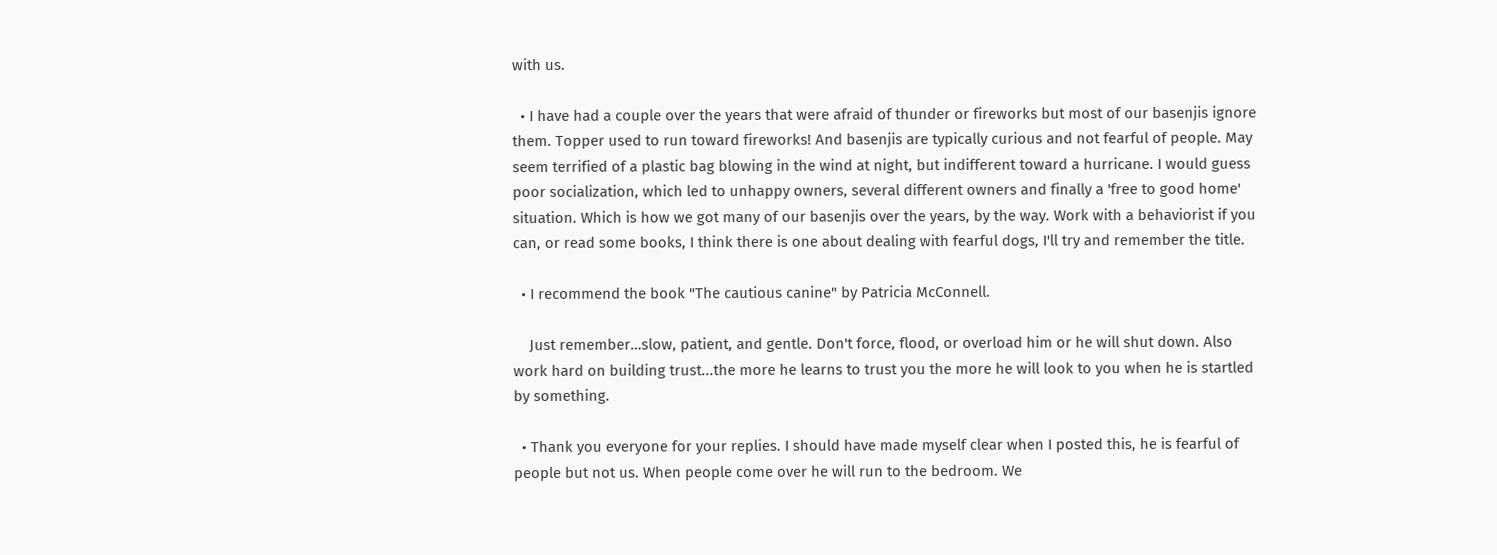with us.

  • I have had a couple over the years that were afraid of thunder or fireworks but most of our basenjis ignore them. Topper used to run toward fireworks! And basenjis are typically curious and not fearful of people. May seem terrified of a plastic bag blowing in the wind at night, but indifferent toward a hurricane. I would guess poor socialization, which led to unhappy owners, several different owners and finally a 'free to good home' situation. Which is how we got many of our basenjis over the years, by the way. Work with a behaviorist if you can, or read some books, I think there is one about dealing with fearful dogs, I'll try and remember the title.

  • I recommend the book "The cautious canine" by Patricia McConnell.

    Just remember…slow, patient, and gentle. Don't force, flood, or overload him or he will shut down. Also work hard on building trust...the more he learns to trust you the more he will look to you when he is startled by something.

  • Thank you everyone for your replies. I should have made myself clear when I posted this, he is fearful of people but not us. When people come over he will run to the bedroom. We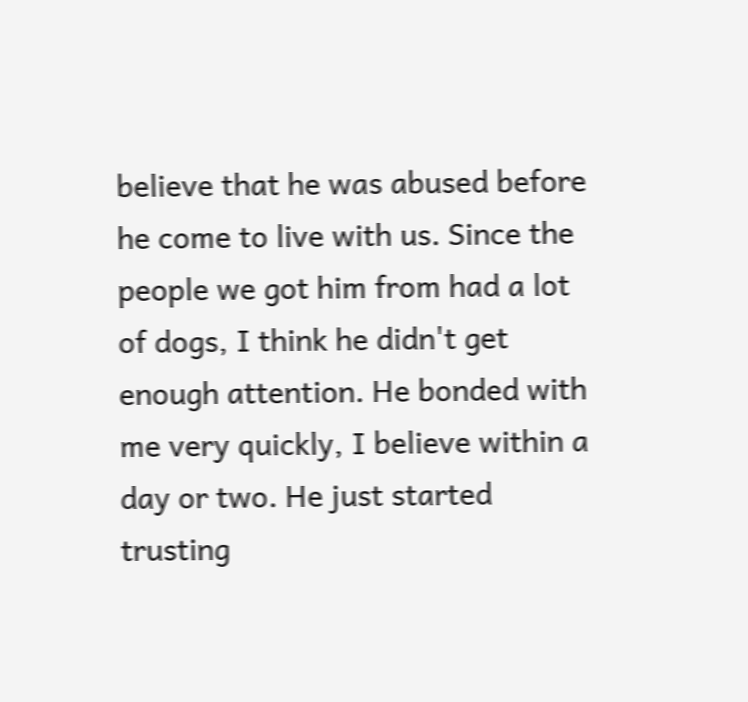believe that he was abused before he come to live with us. Since the people we got him from had a lot of dogs, I think he didn't get enough attention. He bonded with me very quickly, I believe within a day or two. He just started trusting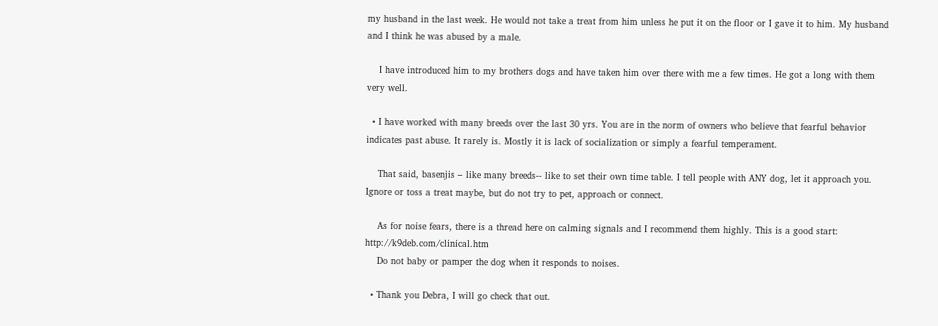my husband in the last week. He would not take a treat from him unless he put it on the floor or I gave it to him. My husband and I think he was abused by a male.

    I have introduced him to my brothers dogs and have taken him over there with me a few times. He got a long with them very well.

  • I have worked with many breeds over the last 30 yrs. You are in the norm of owners who believe that fearful behavior indicates past abuse. It rarely is. Mostly it is lack of socialization or simply a fearful temperament.

    That said, basenjis – like many breeds-- like to set their own time table. I tell people with ANY dog, let it approach you. Ignore or toss a treat maybe, but do not try to pet, approach or connect.

    As for noise fears, there is a thread here on calming signals and I recommend them highly. This is a good start: http://k9deb.com/clinical.htm
    Do not baby or pamper the dog when it responds to noises.

  • Thank you Debra, I will go check that out.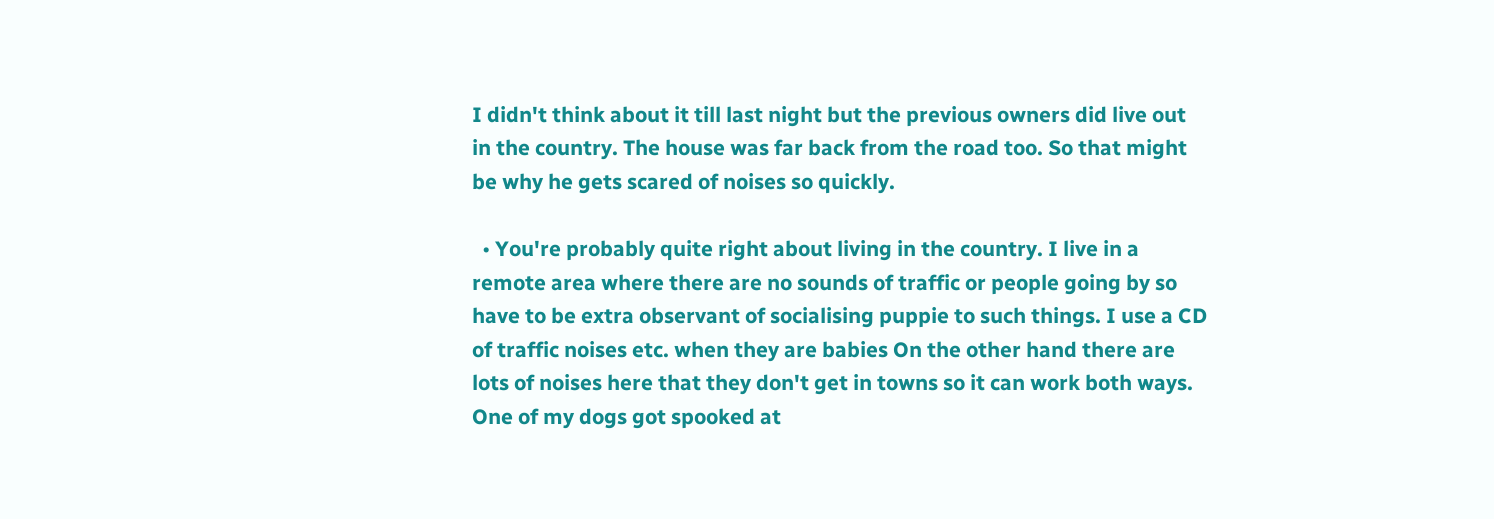I didn't think about it till last night but the previous owners did live out in the country. The house was far back from the road too. So that might be why he gets scared of noises so quickly.

  • You're probably quite right about living in the country. I live in a remote area where there are no sounds of traffic or people going by so have to be extra observant of socialising puppie to such things. I use a CD of traffic noises etc. when they are babies On the other hand there are lots of noises here that they don't get in towns so it can work both ways. One of my dogs got spooked at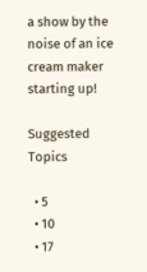a show by the noise of an ice cream maker starting up!

Suggested Topics

  • 5
  • 10
  • 17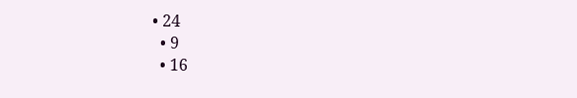• 24
  • 9
  • 16